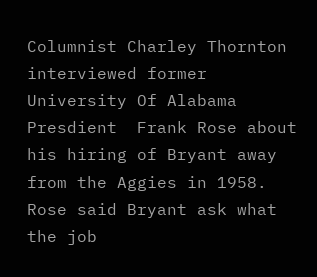Columnist Charley Thornton interviewed former University Of Alabama Presdient  Frank Rose about his hiring of Bryant away from the Aggies in 1958. Rose said Bryant ask what the job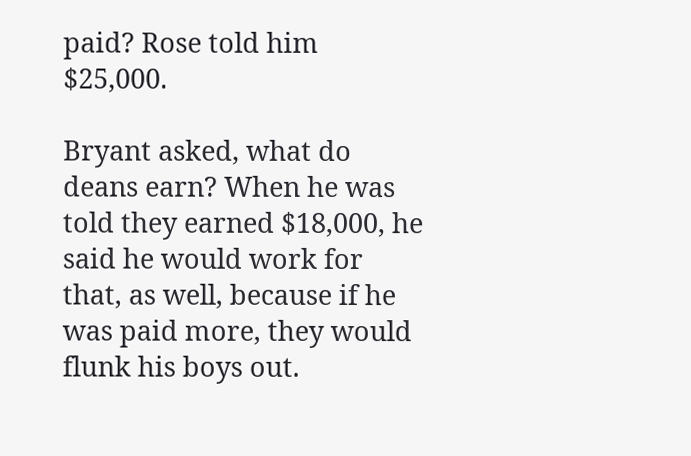paid? Rose told him $25,000.

Bryant asked, what do deans earn? When he was told they earned $18,000, he said he would work for that, as well, because if he was paid more, they would flunk his boys out.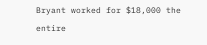Bryant worked for $18,000 the entire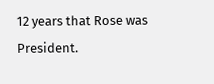12 years that Rose was President.